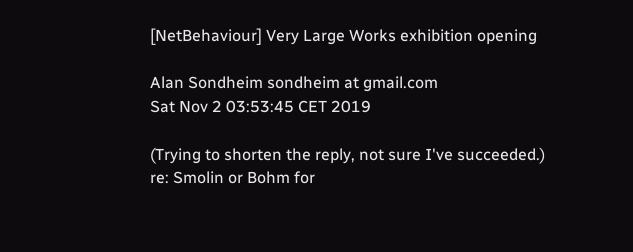[NetBehaviour] Very Large Works exhibition opening

Alan Sondheim sondheim at gmail.com
Sat Nov 2 03:53:45 CET 2019

(Trying to shorten the reply, not sure I've succeeded.)
re: Smolin or Bohm for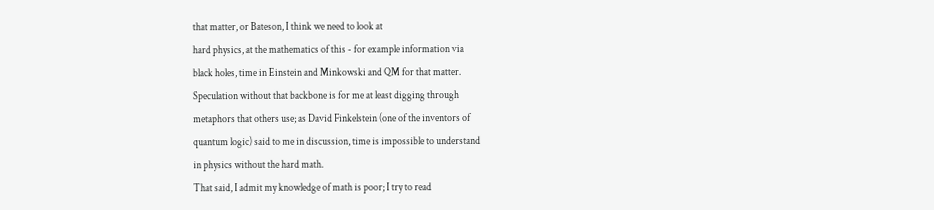that matter, or Bateson, I think we need to look at
hard physics, at the mathematics of this - for example information via
black holes, time in Einstein and Minkowski and QM for that matter.
Speculation without that backbone is for me at least digging through
metaphors that others use; as David Finkelstein (one of the inventors of
quantum logic) said to me in discussion, time is impossible to understand
in physics without the hard math.
That said, I admit my knowledge of math is poor; I try to read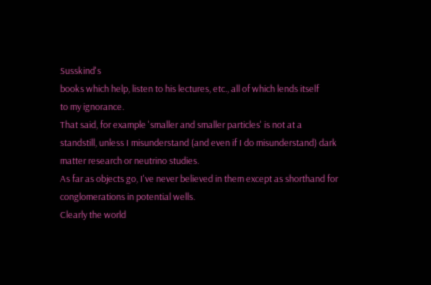Susskind's
books which help, listen to his lectures, etc., all of which lends itself
to my ignorance.
That said, for example 'smaller and smaller particles' is not at a
standstill, unless I misunderstand (and even if I do misunderstand) dark
matter research or neutrino studies.
As far as objects go, I've never believed in them except as shorthand for
conglomerations in potential wells.
Clearly the world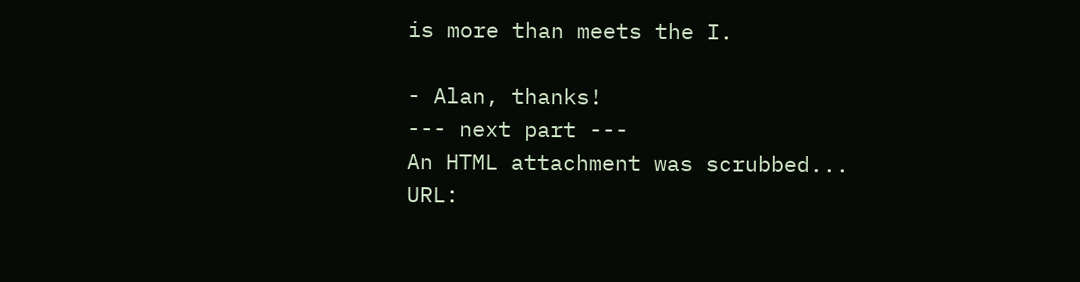is more than meets the I.

- Alan, thanks!
--- next part ---
An HTML attachment was scrubbed...
URL: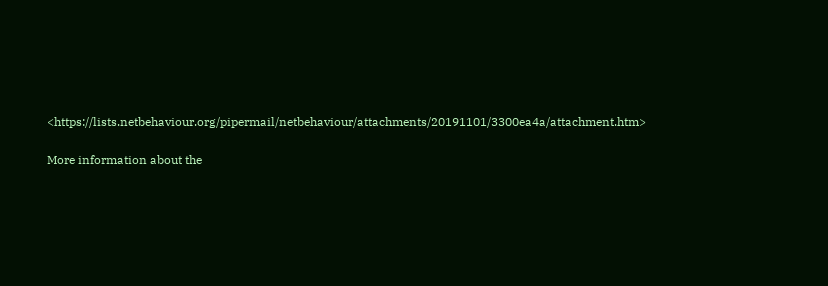<https://lists.netbehaviour.org/pipermail/netbehaviour/attachments/20191101/3300ea4a/attachment.htm>

More information about the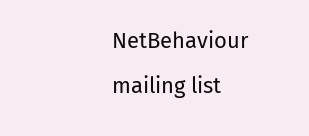NetBehaviour mailing list